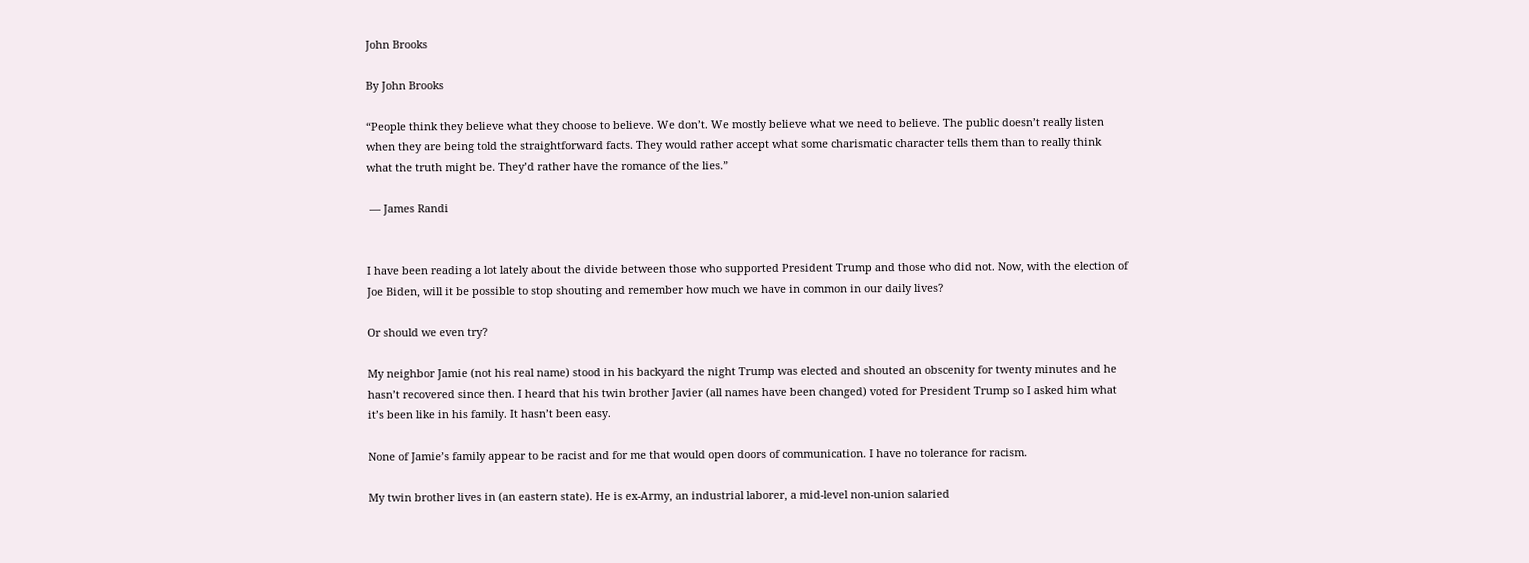John Brooks

By John Brooks

“People think they believe what they choose to believe. We don’t. We mostly believe what we need to believe. The public doesn’t really listen when they are being told the straightforward facts. They would rather accept what some charismatic character tells them than to really think what the truth might be. They’d rather have the romance of the lies.”

 — James Randi


I have been reading a lot lately about the divide between those who supported President Trump and those who did not. Now, with the election of Joe Biden, will it be possible to stop shouting and remember how much we have in common in our daily lives?

Or should we even try?

My neighbor Jamie (not his real name) stood in his backyard the night Trump was elected and shouted an obscenity for twenty minutes and he hasn’t recovered since then. I heard that his twin brother Javier (all names have been changed) voted for President Trump so I asked him what it’s been like in his family. It hasn’t been easy.

None of Jamie’s family appear to be racist and for me that would open doors of communication. I have no tolerance for racism.

My twin brother lives in (an eastern state). He is ex-Army, an industrial laborer, a mid-level non-union salaried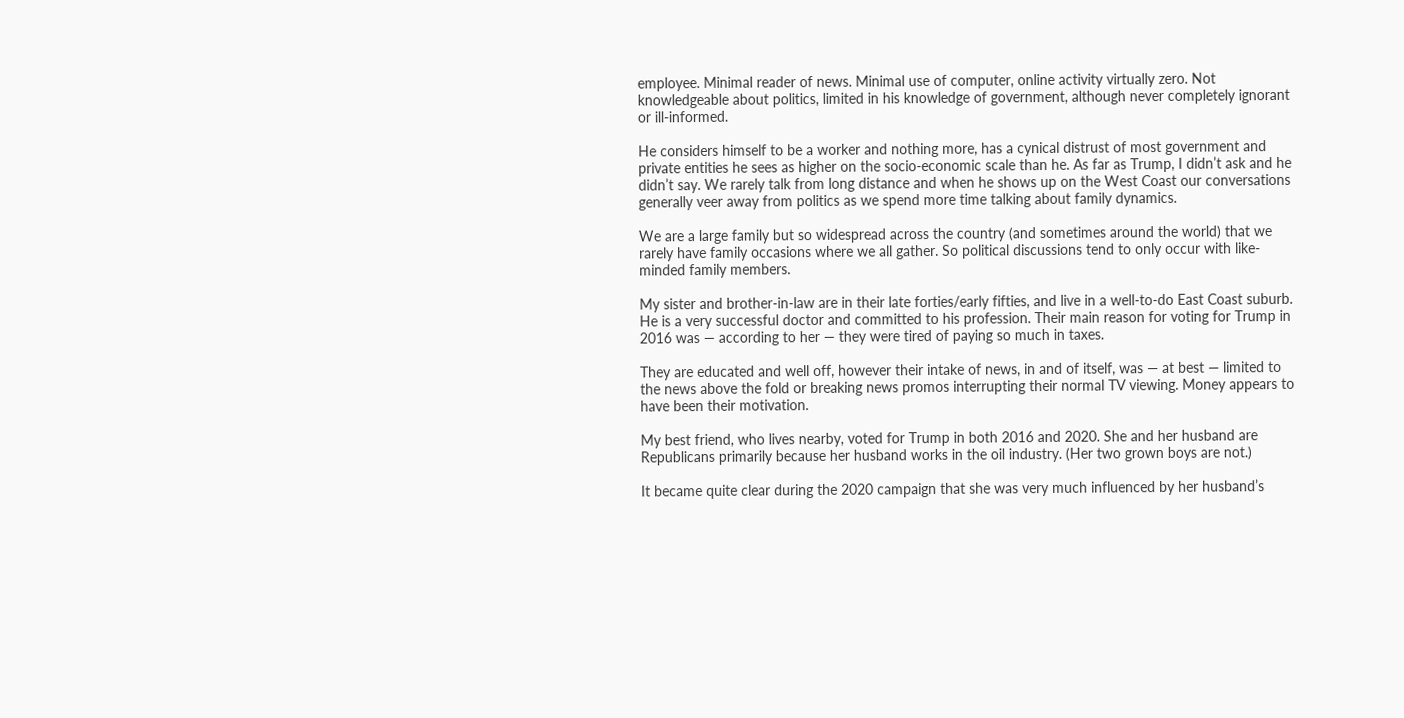employee. Minimal reader of news. Minimal use of computer, online activity virtually zero. Not knowledgeable about politics, limited in his knowledge of government, although never completely ignorant or ill-informed.

He considers himself to be a worker and nothing more, has a cynical distrust of most government and private entities he sees as higher on the socio-economic scale than he. As far as Trump, I didn’t ask and he didn’t say. We rarely talk from long distance and when he shows up on the West Coast our conversations generally veer away from politics as we spend more time talking about family dynamics.

We are a large family but so widespread across the country (and sometimes around the world) that we rarely have family occasions where we all gather. So political discussions tend to only occur with like-minded family members.

My sister and brother-in-law are in their late forties/early fifties, and live in a well-to-do East Coast suburb. He is a very successful doctor and committed to his profession. Their main reason for voting for Trump in 2016 was — according to her — they were tired of paying so much in taxes.

They are educated and well off, however their intake of news, in and of itself, was — at best — limited to the news above the fold or breaking news promos interrupting their normal TV viewing. Money appears to have been their motivation.

My best friend, who lives nearby, voted for Trump in both 2016 and 2020. She and her husband are Republicans primarily because her husband works in the oil industry. (Her two grown boys are not.)

It became quite clear during the 2020 campaign that she was very much influenced by her husband’s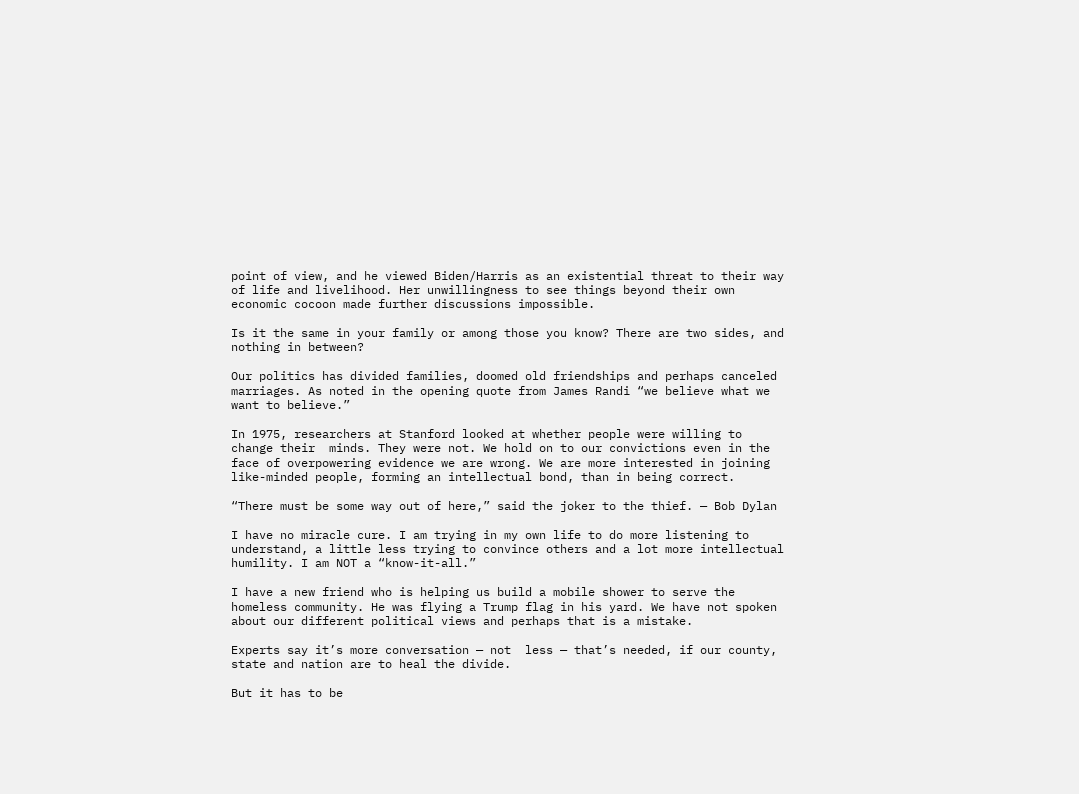point of view, and he viewed Biden/Harris as an existential threat to their way of life and livelihood. Her unwillingness to see things beyond their own economic cocoon made further discussions impossible.

Is it the same in your family or among those you know? There are two sides, and nothing in between?

Our politics has divided families, doomed old friendships and perhaps canceled marriages. As noted in the opening quote from James Randi “we believe what we want to believe.”

In 1975, researchers at Stanford looked at whether people were willing to change their  minds. They were not. We hold on to our convictions even in the face of overpowering evidence we are wrong. We are more interested in joining like-minded people, forming an intellectual bond, than in being correct.

“There must be some way out of here,” said the joker to the thief. — Bob Dylan

I have no miracle cure. I am trying in my own life to do more listening to understand, a little less trying to convince others and a lot more intellectual humility. I am NOT a “know-it-all.”

I have a new friend who is helping us build a mobile shower to serve the homeless community. He was flying a Trump flag in his yard. We have not spoken about our different political views and perhaps that is a mistake.

Experts say it’s more conversation — not  less — that’s needed, if our county, state and nation are to heal the divide.

But it has to be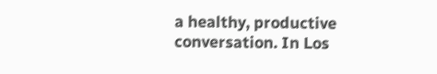a healthy, productive conversation. In Los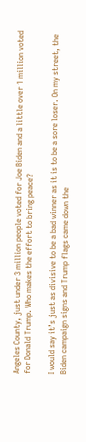Angeles County, just under 3 million people voted for Joe Biden and a little over 1 million voted for Donald Trump. Who makes the effort to bring peace?

I would say it’s just as divisive to be a bad winner as it is to be a sore loser. On my street, the Biden campaign signs and Trump flags came down the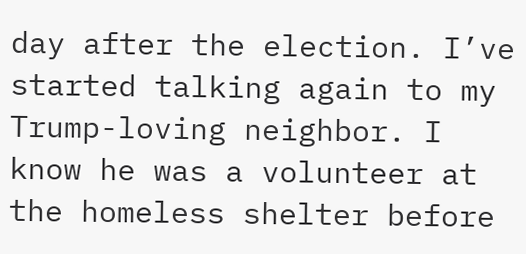day after the election. I’ve started talking again to my Trump-loving neighbor. I know he was a volunteer at the homeless shelter before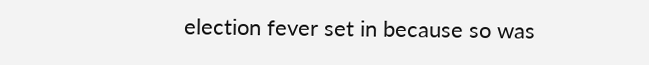election fever set in because so was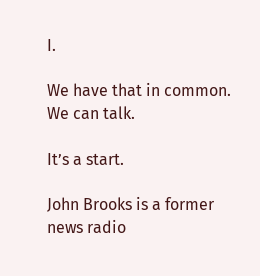I.

We have that in common. We can talk.

It’s a start.

John Brooks is a former news radio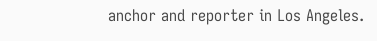anchor and reporter in Los Angeles.